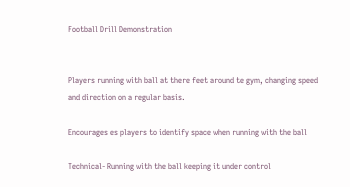Football Drill Demonstration


Players running with ball at there feet around te gym, changing speed and direction on a regular basis.

Encourages es players to identify space when running with the ball

Technical- Running with the ball keeping it under control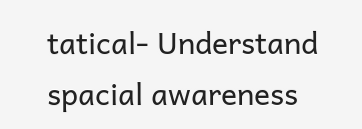tatical- Understand spacial awareness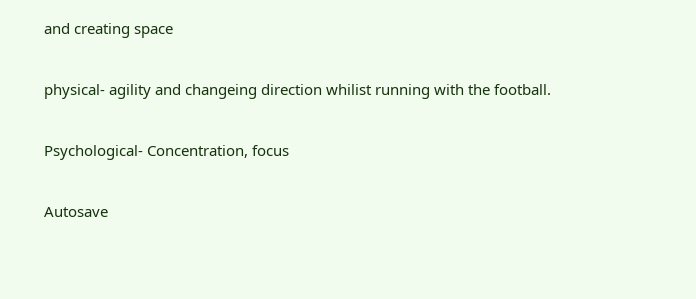and creating space

physical- agility and changeing direction whilist running with the football.

Psychological- Concentration, focus

Autosave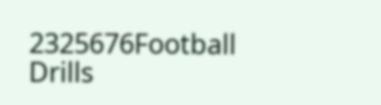2325676Football Drills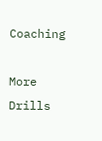Coaching

More Drills